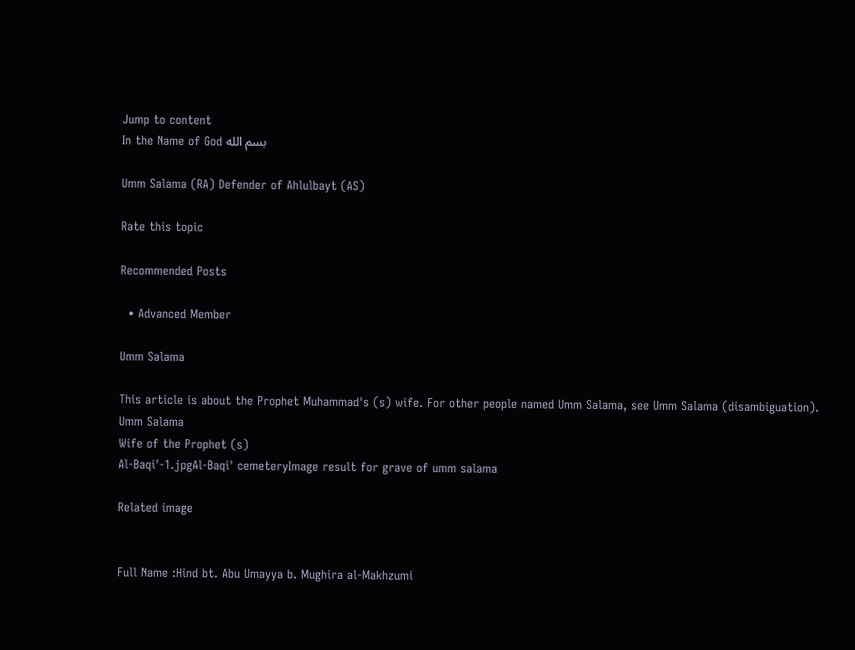Jump to content
In the Name of God بسم الله

Umm Salama (RA) Defender of Ahlulbayt (AS)

Rate this topic

Recommended Posts

  • Advanced Member

Umm Salama

This article is about the Prophet Muhammad's (s) wife. For other people named Umm Salama, see Umm Salama (disambiguation).
Umm Salama
Wife of the Prophet (s)
Al-Baqi'-1.jpgAl-Baqi' cemeteryImage result for grave of umm salama

Related image


Full Name :Hind bt. Abu Umayya b. Mughira al-Makhzumi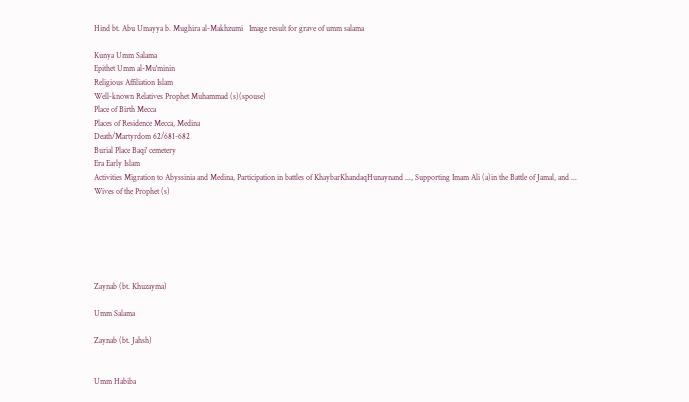Hind bt. Abu Umayya b. Mughira al-Makhzumi   Image result for grave of umm salama

Kunya Umm Salama
Epithet Umm al-Mu'minin
Religious Affiliation Islam
Well-known Relatives Prophet Muhammad (s)(spouse)
Place of Birth Mecca
Places of Residence Mecca, Medina
Death/Martyrdom 62/681-682
Burial Place Baqi' cemetery
Era Early Islam
Activities Migration to Abyssinia and Medina, Participation in battles of KhaybarKhandaqHunaynand ..., Supporting Imam Ali (a)in the Battle of Jamal, and ...
Wives of the Prophet (s)






Zaynab (bt. Khuzayma)

Umm Salama

Zaynab (bt. Jahsh)


Umm Habiba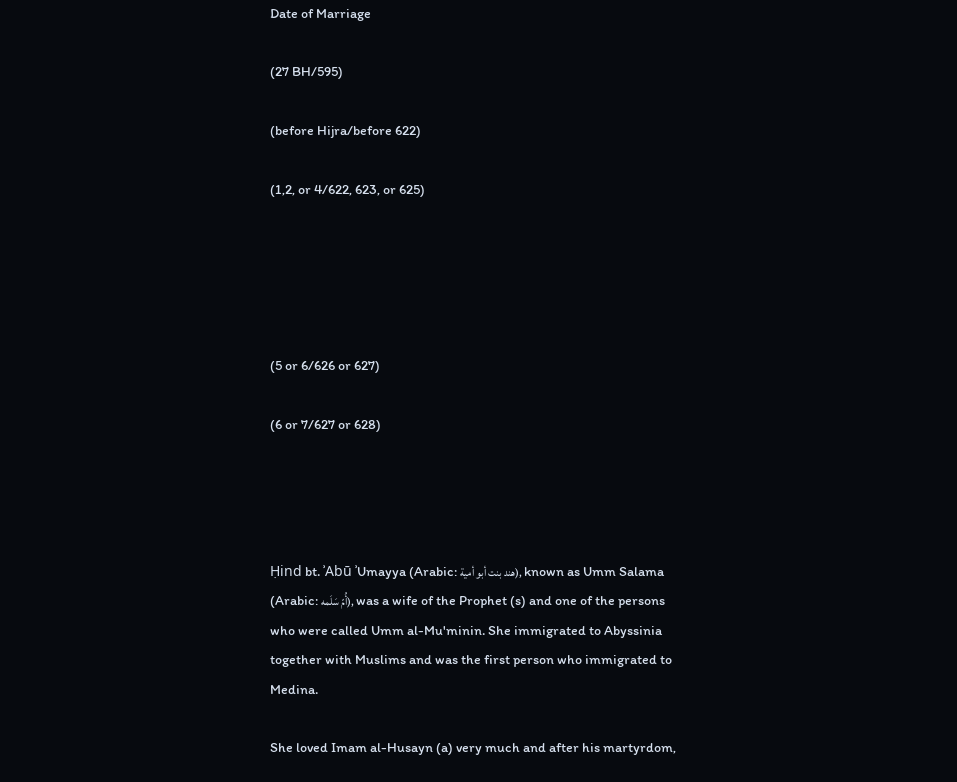Date of Marriage

(27 BH/595)

(before Hijra/before 622)

(1,2, or 4/622, 623, or 625)





(5 or 6/626 or 627)

(6 or 7/627 or 628)




Ḥind bt. ʾAbū ʾUmayya (Arabic: هند بنت أبو أمیة), known as Umm Salama (Arabic: أُمّ سَلَمه), was a wife of the Prophet (s) and one of the persons who were called Umm al-Mu'minin. She immigrated to Abyssinia together with Muslims and was the first person who immigrated to Medina.

She loved Imam al-Husayn (a) very much and after his martyrdom,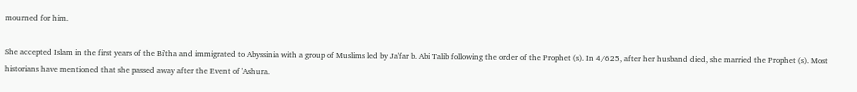mourned for him.

She accepted Islam in the first years of the Bi'tha and immigrated to Abyssinia with a group of Muslims led by Ja'far b. Abi Talib following the order of the Prophet (s). In 4/625, after her husband died, she married the Prophet (s). Most historians have mentioned that she passed away after the Event of 'Ashura.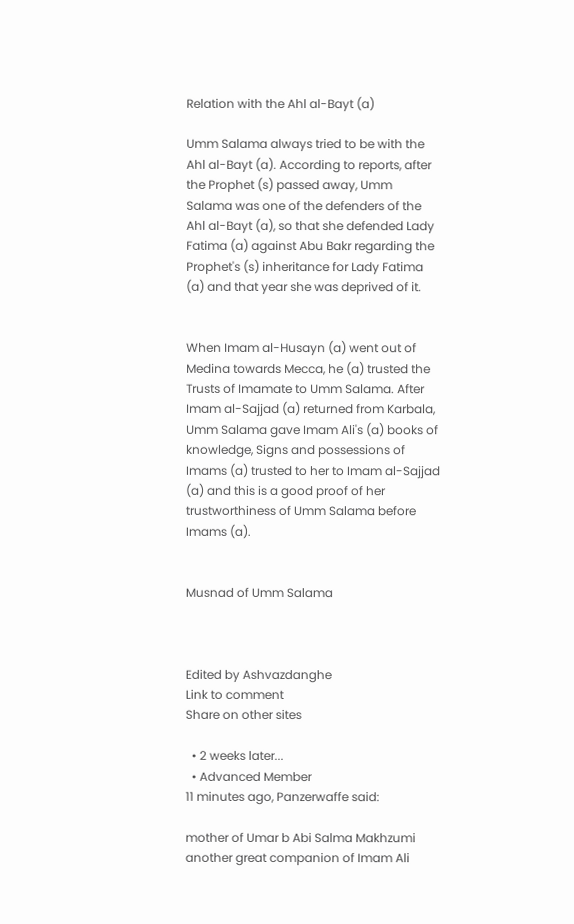Relation with the Ahl al-Bayt (a)

Umm Salama always tried to be with the Ahl al-Bayt (a). According to reports, after the Prophet (s) passed away, Umm Salama was one of the defenders of the Ahl al-Bayt (a), so that she defended Lady Fatima (a) against Abu Bakr regarding the Prophet's (s) inheritance for Lady Fatima (a) and that year she was deprived of it.


When Imam al-Husayn (a) went out of Medina towards Mecca, he (a) trusted the Trusts of Imamate to Umm Salama. After Imam al-Sajjad (a) returned from Karbala, Umm Salama gave Imam Ali's (a) books of knowledge, Signs and possessions of Imams (a) trusted to her to Imam al-Sajjad (a) and this is a good proof of her trustworthiness of Umm Salama before Imams (a).


Musnad of Umm Salama



Edited by Ashvazdanghe
Link to comment
Share on other sites

  • 2 weeks later...
  • Advanced Member
11 minutes ago, Panzerwaffe said:

mother of Umar b Abi Salma Makhzumi another great companion of Imam Ali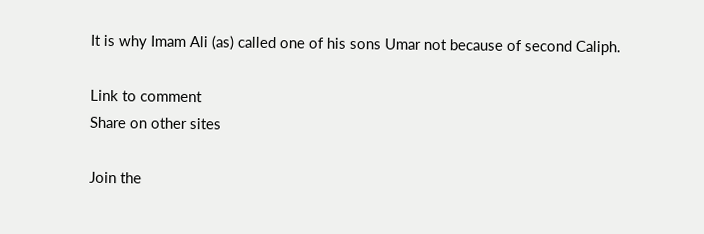It is why Imam Ali (as) called one of his sons Umar not because of second Caliph.

Link to comment
Share on other sites

Join the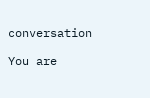conversation

You are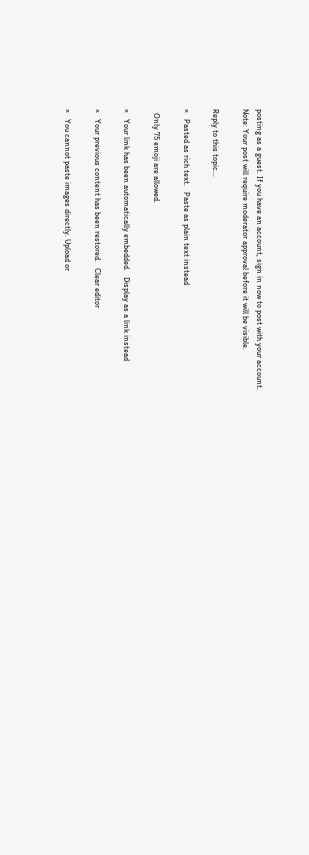posting as a guest. If you have an account, sign in now to post with your account.
Note: Your post will require moderator approval before it will be visible.

Reply to this topic...

×   Pasted as rich text.   Paste as plain text instead

  Only 75 emoji are allowed.

×   Your link has been automatically embedded.   Display as a link instead

×   Your previous content has been restored.   Clear editor

×   You cannot paste images directly. Upload or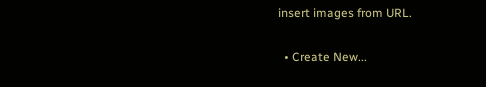insert images from URL.

  • Create New...